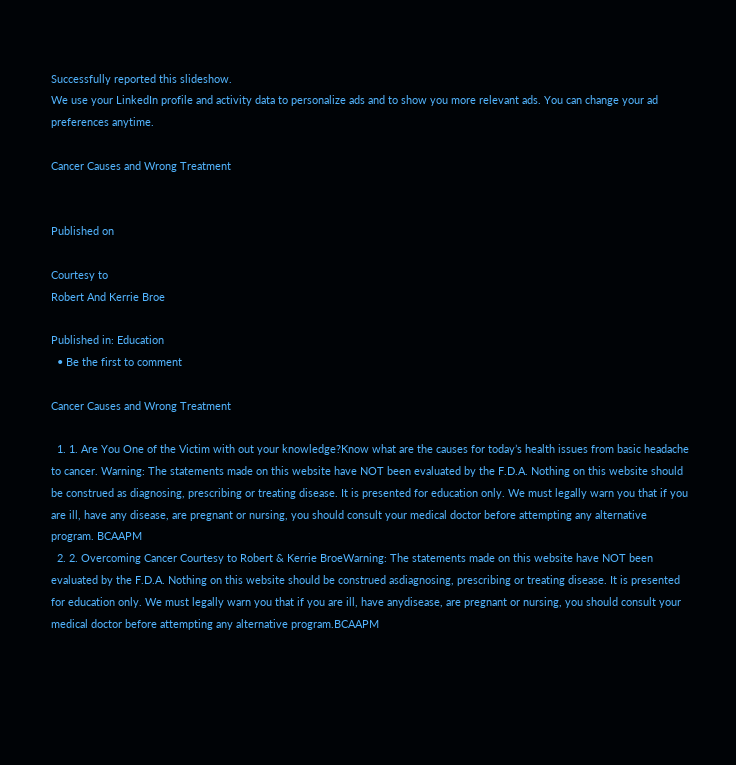Successfully reported this slideshow.
We use your LinkedIn profile and activity data to personalize ads and to show you more relevant ads. You can change your ad preferences anytime.

Cancer Causes and Wrong Treatment


Published on

Courtesy to
Robert And Kerrie Broe

Published in: Education
  • Be the first to comment

Cancer Causes and Wrong Treatment

  1. 1. Are You One of the Victim with out your knowledge?Know what are the causes for today’s health issues from basic headache to cancer. Warning: The statements made on this website have NOT been evaluated by the F.D.A. Nothing on this website should be construed as diagnosing, prescribing or treating disease. It is presented for education only. We must legally warn you that if you are ill, have any disease, are pregnant or nursing, you should consult your medical doctor before attempting any alternative program. BCAAPM
  2. 2. Overcoming Cancer Courtesy to Robert & Kerrie BroeWarning: The statements made on this website have NOT been evaluated by the F.D.A. Nothing on this website should be construed asdiagnosing, prescribing or treating disease. It is presented for education only. We must legally warn you that if you are ill, have anydisease, are pregnant or nursing, you should consult your medical doctor before attempting any alternative program.BCAAPM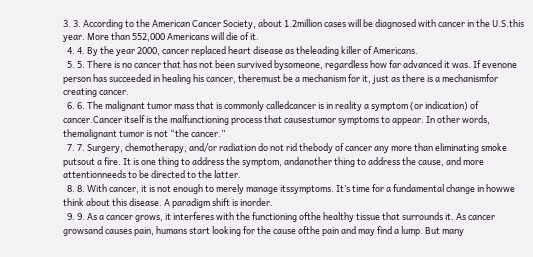3. 3. According to the American Cancer Society, about 1.2million cases will be diagnosed with cancer in the U.S.this year. More than 552,000 Americans will die of it.
  4. 4. By the year 2000, cancer replaced heart disease as theleading killer of Americans.
  5. 5. There is no cancer that has not been survived bysomeone, regardless how far advanced it was. If evenone person has succeeded in healing his cancer, theremust be a mechanism for it, just as there is a mechanismfor creating cancer.
  6. 6. The malignant tumor mass that is commonly calledcancer is in reality a symptom (or indication) of cancer.Cancer itself is the malfunctioning process that causestumor symptoms to appear. In other words, themalignant tumor is not “the cancer.”
  7. 7. Surgery, chemotherapy, and/or radiation do not rid thebody of cancer any more than eliminating smoke putsout a fire. It is one thing to address the symptom, andanother thing to address the cause, and more attentionneeds to be directed to the latter.
  8. 8. With cancer, it is not enough to merely manage itssymptoms. It’s time for a fundamental change in howwe think about this disease. A paradigm shift is inorder.
  9. 9. As a cancer grows, it interferes with the functioning ofthe healthy tissue that surrounds it. As cancer growsand causes pain, humans start looking for the cause ofthe pain and may find a lump. But many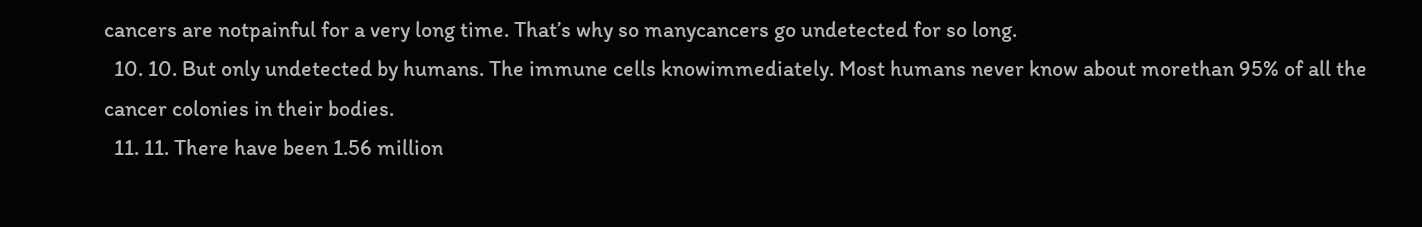cancers are notpainful for a very long time. That’s why so manycancers go undetected for so long.
  10. 10. But only undetected by humans. The immune cells knowimmediately. Most humans never know about morethan 95% of all the cancer colonies in their bodies.
  11. 11. There have been 1.56 million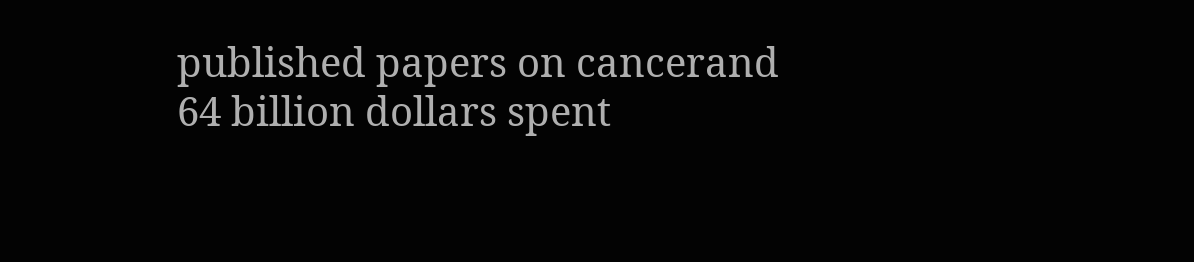published papers on cancerand 64 billion dollars spent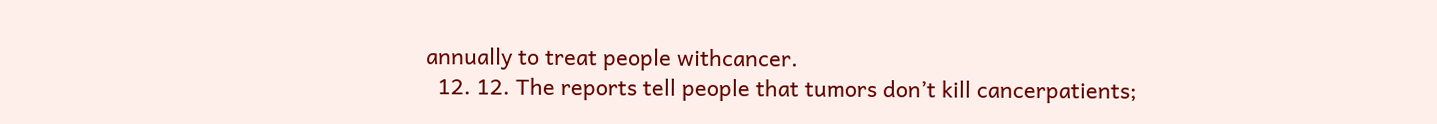annually to treat people withcancer.
  12. 12. The reports tell people that tumors don’t kill cancerpatients;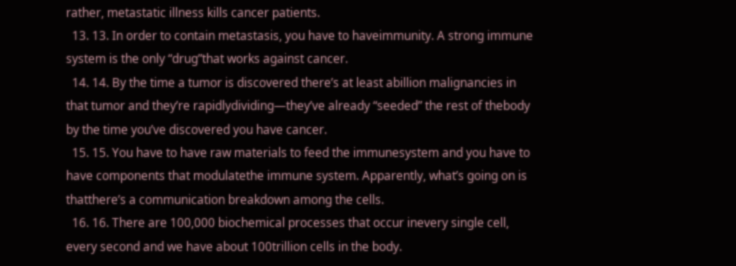rather, metastatic illness kills cancer patients.
  13. 13. In order to contain metastasis, you have to haveimmunity. A strong immune system is the only “drug”that works against cancer.
  14. 14. By the time a tumor is discovered there’s at least abillion malignancies in that tumor and they’re rapidlydividing—they’ve already “seeded” the rest of thebody by the time you’ve discovered you have cancer.
  15. 15. You have to have raw materials to feed the immunesystem and you have to have components that modulatethe immune system. Apparently, what’s going on is thatthere’s a communication breakdown among the cells.
  16. 16. There are 100,000 biochemical processes that occur inevery single cell, every second and we have about 100trillion cells in the body.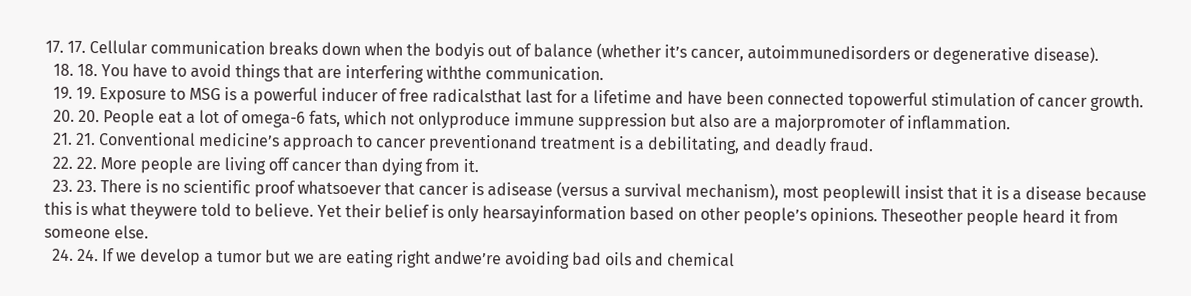17. 17. Cellular communication breaks down when the bodyis out of balance (whether it’s cancer, autoimmunedisorders or degenerative disease).
  18. 18. You have to avoid things that are interfering withthe communication.
  19. 19. Exposure to MSG is a powerful inducer of free radicalsthat last for a lifetime and have been connected topowerful stimulation of cancer growth.
  20. 20. People eat a lot of omega-6 fats, which not onlyproduce immune suppression but also are a majorpromoter of inflammation.
  21. 21. Conventional medicine’s approach to cancer preventionand treatment is a debilitating, and deadly fraud.
  22. 22. More people are living off cancer than dying from it.
  23. 23. There is no scientific proof whatsoever that cancer is adisease (versus a survival mechanism), most peoplewill insist that it is a disease because this is what theywere told to believe. Yet their belief is only hearsayinformation based on other people’s opinions. Theseother people heard it from someone else.
  24. 24. If we develop a tumor but we are eating right andwe’re avoiding bad oils and chemical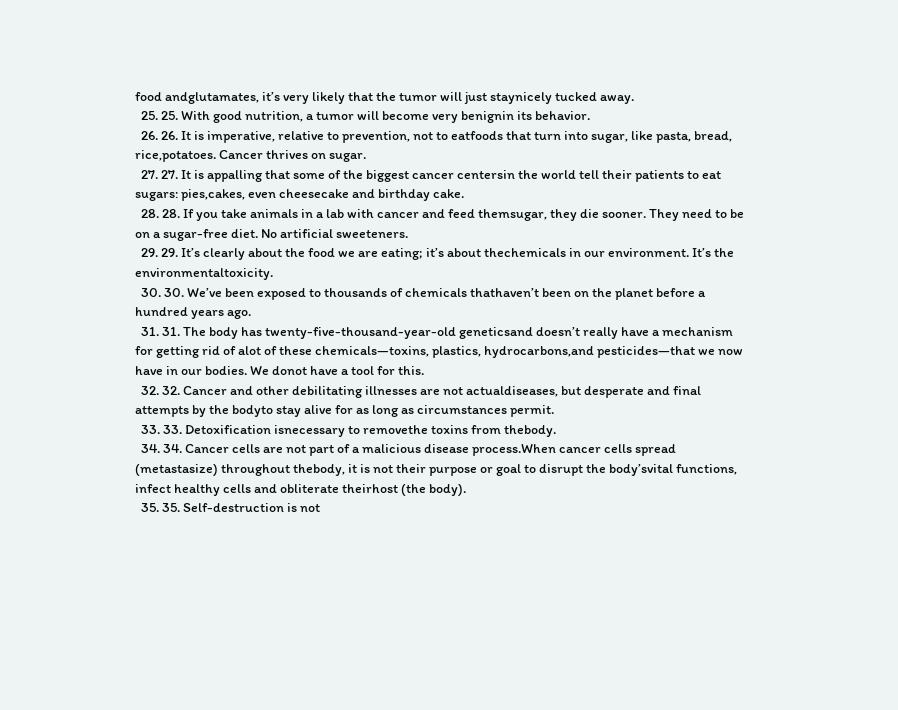food andglutamates, it’s very likely that the tumor will just staynicely tucked away.
  25. 25. With good nutrition, a tumor will become very benignin its behavior.
  26. 26. It is imperative, relative to prevention, not to eatfoods that turn into sugar, like pasta, bread, rice,potatoes. Cancer thrives on sugar.
  27. 27. It is appalling that some of the biggest cancer centersin the world tell their patients to eat sugars: pies,cakes, even cheesecake and birthday cake.
  28. 28. If you take animals in a lab with cancer and feed themsugar, they die sooner. They need to be on a sugar-free diet. No artificial sweeteners.
  29. 29. It’s clearly about the food we are eating; it’s about thechemicals in our environment. It’s the environmentaltoxicity.
  30. 30. We’ve been exposed to thousands of chemicals thathaven’t been on the planet before a hundred years ago.
  31. 31. The body has twenty-five-thousand-year-old geneticsand doesn’t really have a mechanism for getting rid of alot of these chemicals—toxins, plastics, hydrocarbons,and pesticides—that we now have in our bodies. We donot have a tool for this.
  32. 32. Cancer and other debilitating illnesses are not actualdiseases, but desperate and final attempts by the bodyto stay alive for as long as circumstances permit.
  33. 33. Detoxification isnecessary to removethe toxins from thebody.
  34. 34. Cancer cells are not part of a malicious disease process.When cancer cells spread (metastasize) throughout thebody, it is not their purpose or goal to disrupt the body’svital functions, infect healthy cells and obliterate theirhost (the body).
  35. 35. Self-destruction is not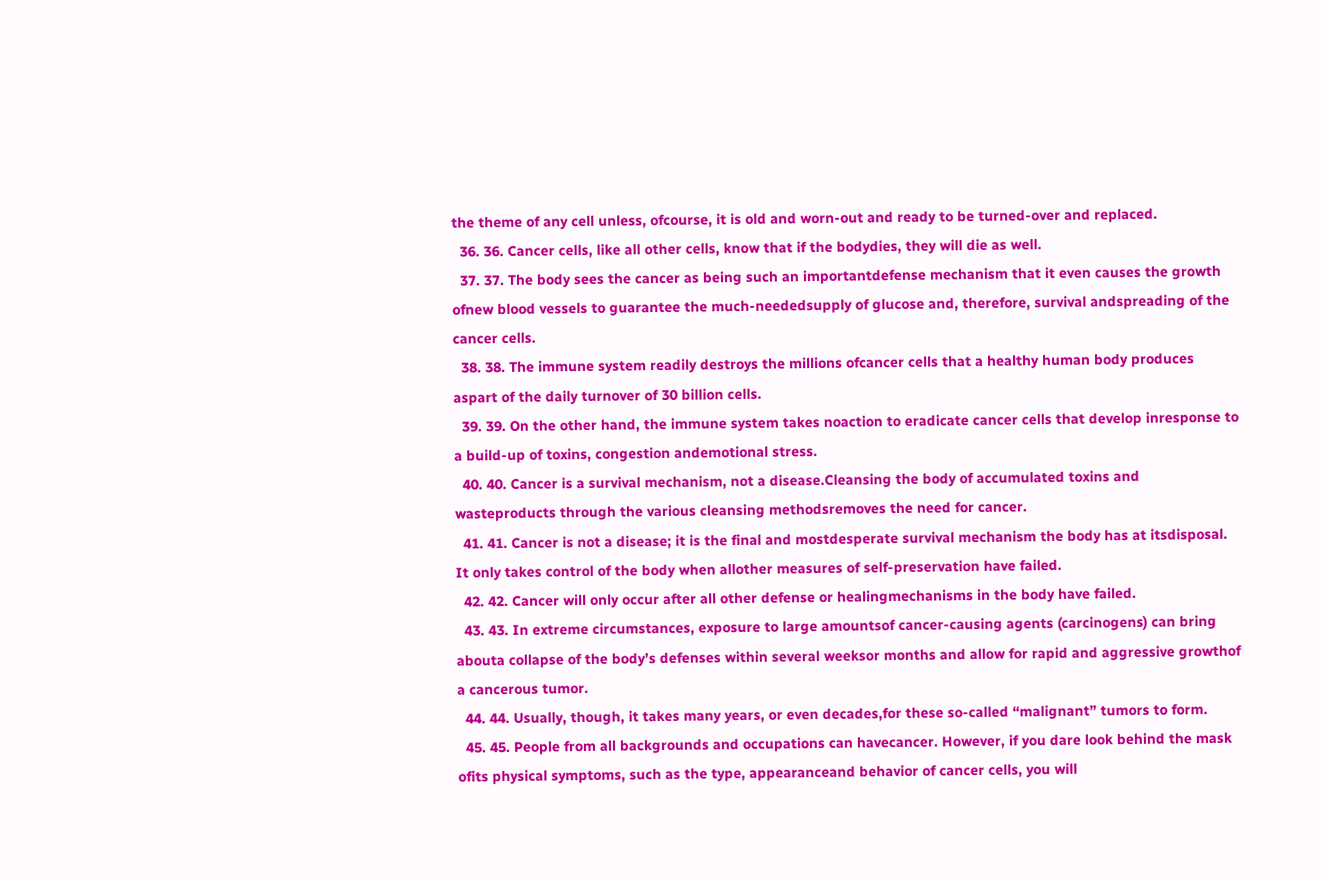the theme of any cell unless, ofcourse, it is old and worn-out and ready to be turned-over and replaced.
  36. 36. Cancer cells, like all other cells, know that if the bodydies, they will die as well.
  37. 37. The body sees the cancer as being such an importantdefense mechanism that it even causes the growth ofnew blood vessels to guarantee the much-neededsupply of glucose and, therefore, survival andspreading of the cancer cells.
  38. 38. The immune system readily destroys the millions ofcancer cells that a healthy human body produces aspart of the daily turnover of 30 billion cells.
  39. 39. On the other hand, the immune system takes noaction to eradicate cancer cells that develop inresponse to a build-up of toxins, congestion andemotional stress.
  40. 40. Cancer is a survival mechanism, not a disease.Cleansing the body of accumulated toxins and wasteproducts through the various cleansing methodsremoves the need for cancer.
  41. 41. Cancer is not a disease; it is the final and mostdesperate survival mechanism the body has at itsdisposal. It only takes control of the body when allother measures of self-preservation have failed.
  42. 42. Cancer will only occur after all other defense or healingmechanisms in the body have failed.
  43. 43. In extreme circumstances, exposure to large amountsof cancer-causing agents (carcinogens) can bring abouta collapse of the body’s defenses within several weeksor months and allow for rapid and aggressive growthof a cancerous tumor.
  44. 44. Usually, though, it takes many years, or even decades,for these so-called “malignant” tumors to form.
  45. 45. People from all backgrounds and occupations can havecancer. However, if you dare look behind the mask ofits physical symptoms, such as the type, appearanceand behavior of cancer cells, you will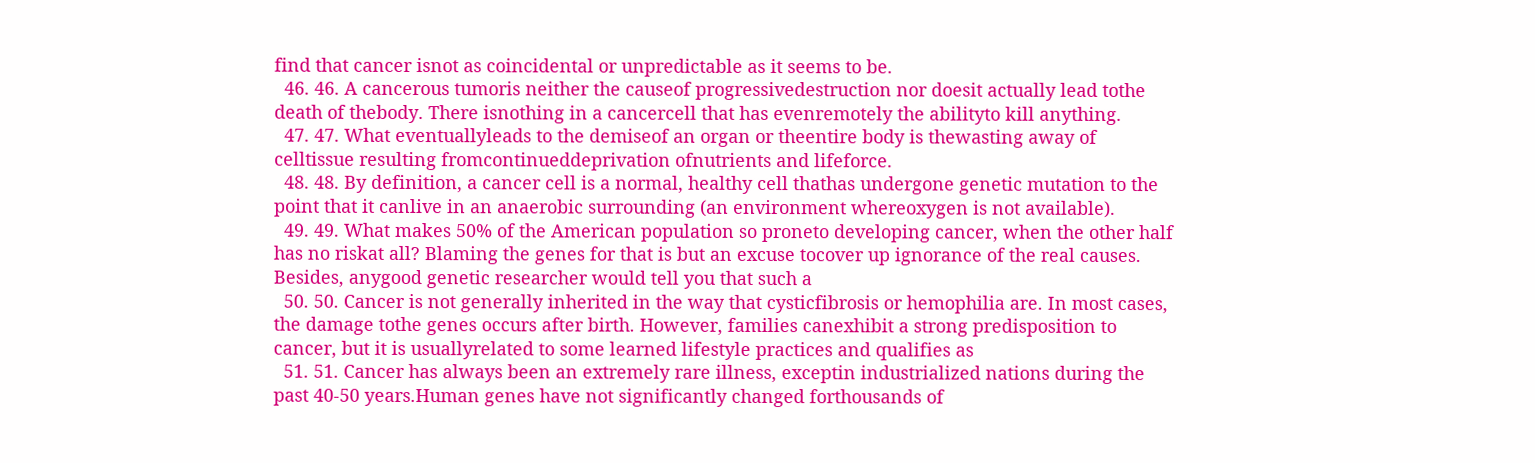find that cancer isnot as coincidental or unpredictable as it seems to be.
  46. 46. A cancerous tumoris neither the causeof progressivedestruction nor doesit actually lead tothe death of thebody. There isnothing in a cancercell that has evenremotely the abilityto kill anything.
  47. 47. What eventuallyleads to the demiseof an organ or theentire body is thewasting away of celltissue resulting fromcontinueddeprivation ofnutrients and lifeforce.
  48. 48. By definition, a cancer cell is a normal, healthy cell thathas undergone genetic mutation to the point that it canlive in an anaerobic surrounding (an environment whereoxygen is not available).
  49. 49. What makes 50% of the American population so proneto developing cancer, when the other half has no riskat all? Blaming the genes for that is but an excuse tocover up ignorance of the real causes. Besides, anygood genetic researcher would tell you that such a
  50. 50. Cancer is not generally inherited in the way that cysticfibrosis or hemophilia are. In most cases, the damage tothe genes occurs after birth. However, families canexhibit a strong predisposition to cancer, but it is usuallyrelated to some learned lifestyle practices and qualifies as
  51. 51. Cancer has always been an extremely rare illness, exceptin industrialized nations during the past 40-50 years.Human genes have not significantly changed forthousands of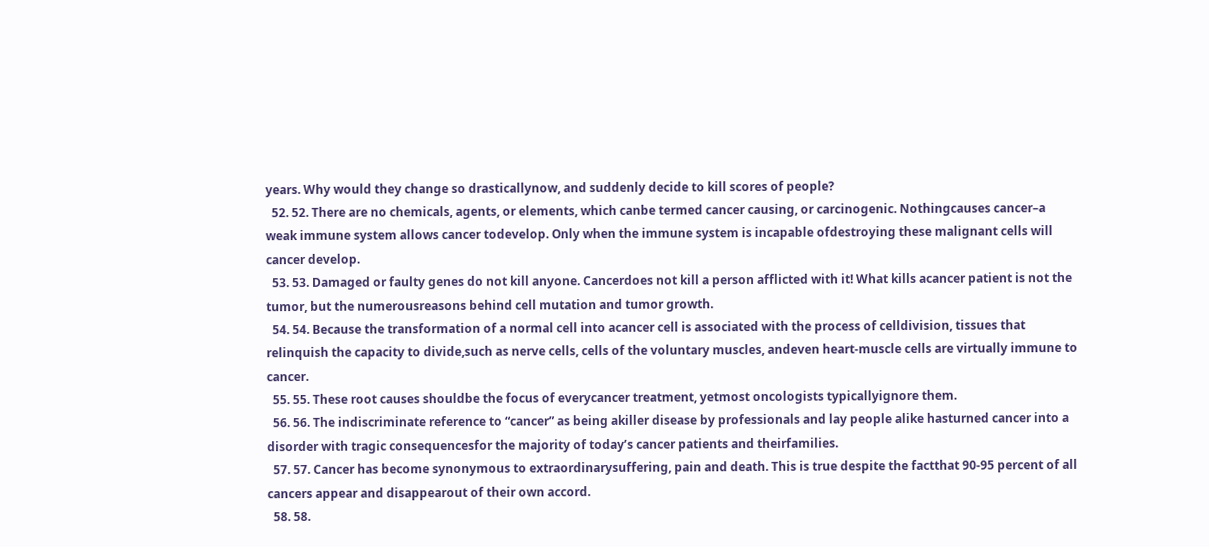years. Why would they change so drasticallynow, and suddenly decide to kill scores of people?
  52. 52. There are no chemicals, agents, or elements, which canbe termed cancer causing, or carcinogenic. Nothingcauses cancer–a weak immune system allows cancer todevelop. Only when the immune system is incapable ofdestroying these malignant cells will cancer develop.
  53. 53. Damaged or faulty genes do not kill anyone. Cancerdoes not kill a person afflicted with it! What kills acancer patient is not the tumor, but the numerousreasons behind cell mutation and tumor growth.
  54. 54. Because the transformation of a normal cell into acancer cell is associated with the process of celldivision, tissues that relinquish the capacity to divide,such as nerve cells, cells of the voluntary muscles, andeven heart-muscle cells are virtually immune to cancer.
  55. 55. These root causes shouldbe the focus of everycancer treatment, yetmost oncologists typicallyignore them.
  56. 56. The indiscriminate reference to “cancer” as being akiller disease by professionals and lay people alike hasturned cancer into a disorder with tragic consequencesfor the majority of today’s cancer patients and theirfamilies.
  57. 57. Cancer has become synonymous to extraordinarysuffering, pain and death. This is true despite the factthat 90-95 percent of all cancers appear and disappearout of their own accord.
  58. 58.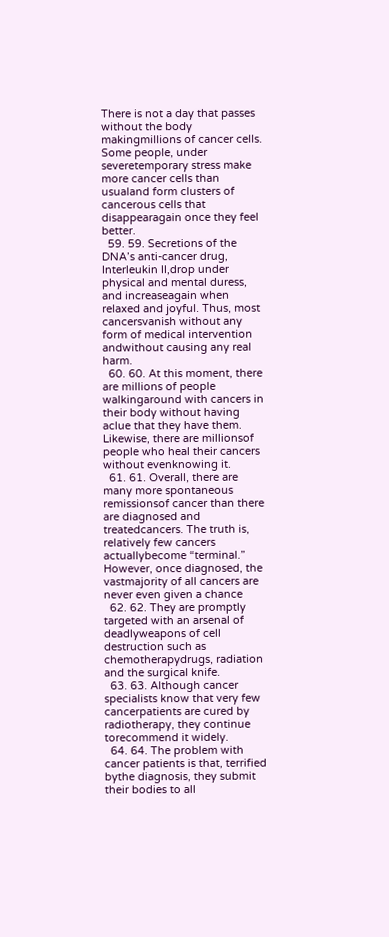There is not a day that passes without the body makingmillions of cancer cells. Some people, under severetemporary stress make more cancer cells than usualand form clusters of cancerous cells that disappearagain once they feel better.
  59. 59. Secretions of the DNA’s anti-cancer drug, Interleukin II,drop under physical and mental duress, and increaseagain when relaxed and joyful. Thus, most cancersvanish without any form of medical intervention andwithout causing any real harm.
  60. 60. At this moment, there are millions of people walkingaround with cancers in their body without having aclue that they have them. Likewise, there are millionsof people who heal their cancers without evenknowing it.
  61. 61. Overall, there are many more spontaneous remissionsof cancer than there are diagnosed and treatedcancers. The truth is, relatively few cancers actuallybecome “terminal.” However, once diagnosed, the vastmajority of all cancers are never even given a chance
  62. 62. They are promptly targeted with an arsenal of deadlyweapons of cell destruction such as chemotherapydrugs, radiation and the surgical knife.
  63. 63. Although cancer specialists know that very few cancerpatients are cured by radiotherapy, they continue torecommend it widely.
  64. 64. The problem with cancer patients is that, terrified bythe diagnosis, they submit their bodies to all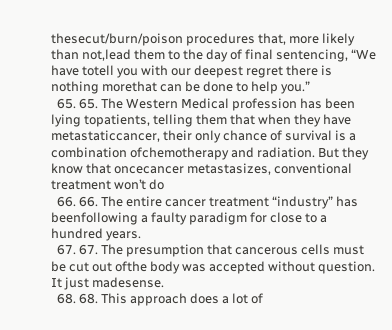thesecut/burn/poison procedures that, more likely than not,lead them to the day of final sentencing, “We have totell you with our deepest regret there is nothing morethat can be done to help you.”
  65. 65. The Western Medical profession has been lying topatients, telling them that when they have metastaticcancer, their only chance of survival is a combination ofchemotherapy and radiation. But they know that oncecancer metastasizes, conventional treatment won’t do
  66. 66. The entire cancer treatment “industry” has beenfollowing a faulty paradigm for close to a hundred years.
  67. 67. The presumption that cancerous cells must be cut out ofthe body was accepted without question. It just madesense.
  68. 68. This approach does a lot of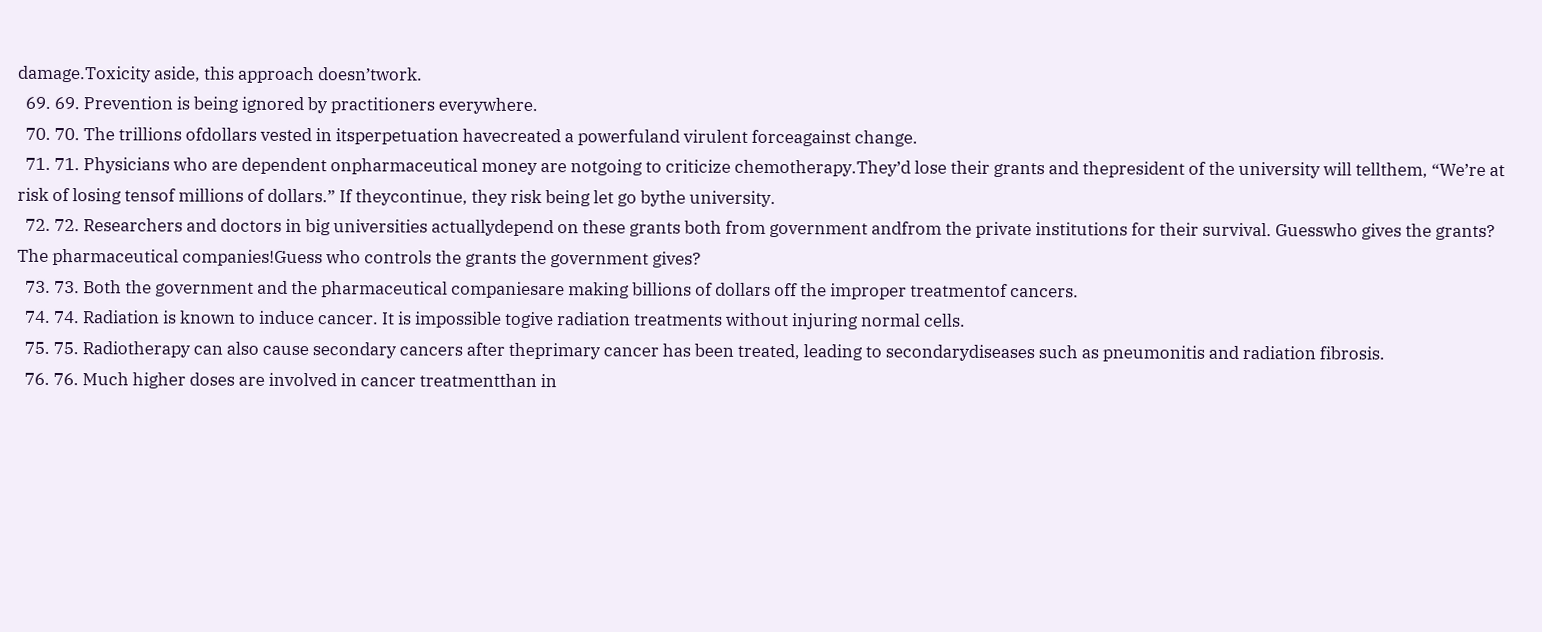damage.Toxicity aside, this approach doesn’twork.
  69. 69. Prevention is being ignored by practitioners everywhere.
  70. 70. The trillions ofdollars vested in itsperpetuation havecreated a powerfuland virulent forceagainst change.
  71. 71. Physicians who are dependent onpharmaceutical money are notgoing to criticize chemotherapy.They’d lose their grants and thepresident of the university will tellthem, “We’re at risk of losing tensof millions of dollars.” If theycontinue, they risk being let go bythe university.
  72. 72. Researchers and doctors in big universities actuallydepend on these grants both from government andfrom the private institutions for their survival. Guesswho gives the grants? The pharmaceutical companies!Guess who controls the grants the government gives?
  73. 73. Both the government and the pharmaceutical companiesare making billions of dollars off the improper treatmentof cancers.
  74. 74. Radiation is known to induce cancer. It is impossible togive radiation treatments without injuring normal cells.
  75. 75. Radiotherapy can also cause secondary cancers after theprimary cancer has been treated, leading to secondarydiseases such as pneumonitis and radiation fibrosis.
  76. 76. Much higher doses are involved in cancer treatmentthan in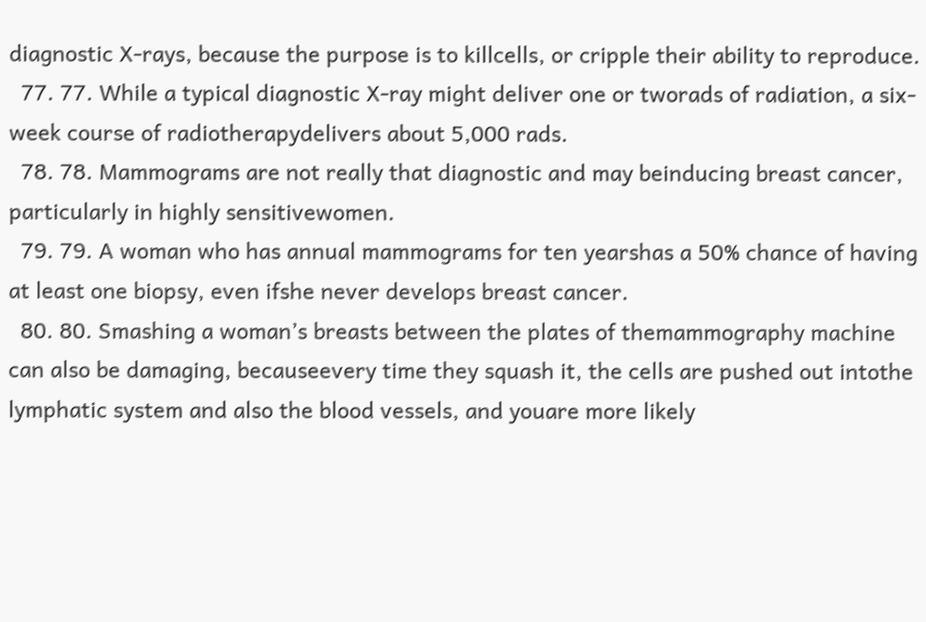diagnostic X-rays, because the purpose is to killcells, or cripple their ability to reproduce.
  77. 77. While a typical diagnostic X-ray might deliver one or tworads of radiation, a six-week course of radiotherapydelivers about 5,000 rads.
  78. 78. Mammograms are not really that diagnostic and may beinducing breast cancer, particularly in highly sensitivewomen.
  79. 79. A woman who has annual mammograms for ten yearshas a 50% chance of having at least one biopsy, even ifshe never develops breast cancer.
  80. 80. Smashing a woman’s breasts between the plates of themammography machine can also be damaging, becauseevery time they squash it, the cells are pushed out intothe lymphatic system and also the blood vessels, and youare more likely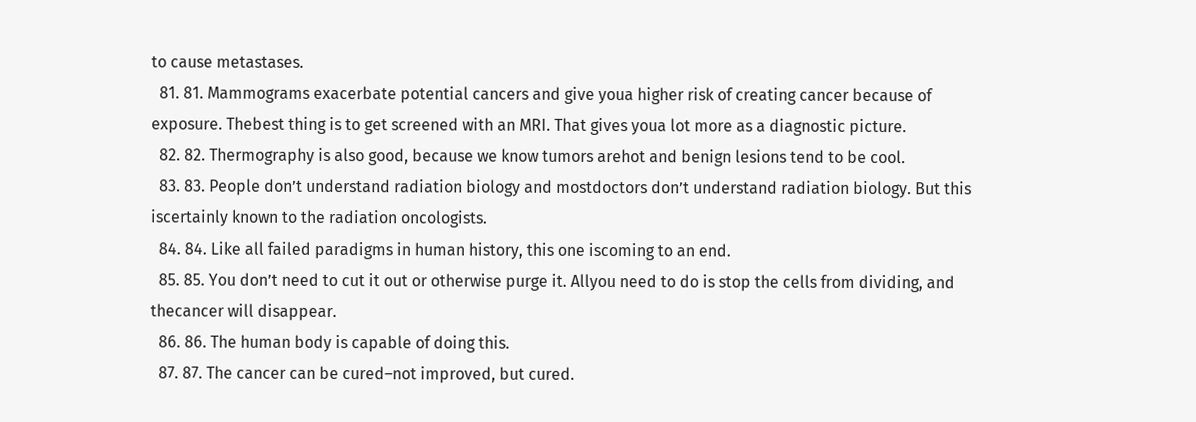to cause metastases.
  81. 81. Mammograms exacerbate potential cancers and give youa higher risk of creating cancer because of exposure. Thebest thing is to get screened with an MRI. That gives youa lot more as a diagnostic picture.
  82. 82. Thermography is also good, because we know tumors arehot and benign lesions tend to be cool.
  83. 83. People don’t understand radiation biology and mostdoctors don’t understand radiation biology. But this iscertainly known to the radiation oncologists.
  84. 84. Like all failed paradigms in human history, this one iscoming to an end.
  85. 85. You don’t need to cut it out or otherwise purge it. Allyou need to do is stop the cells from dividing, and thecancer will disappear.
  86. 86. The human body is capable of doing this.
  87. 87. The cancer can be cured–not improved, but cured.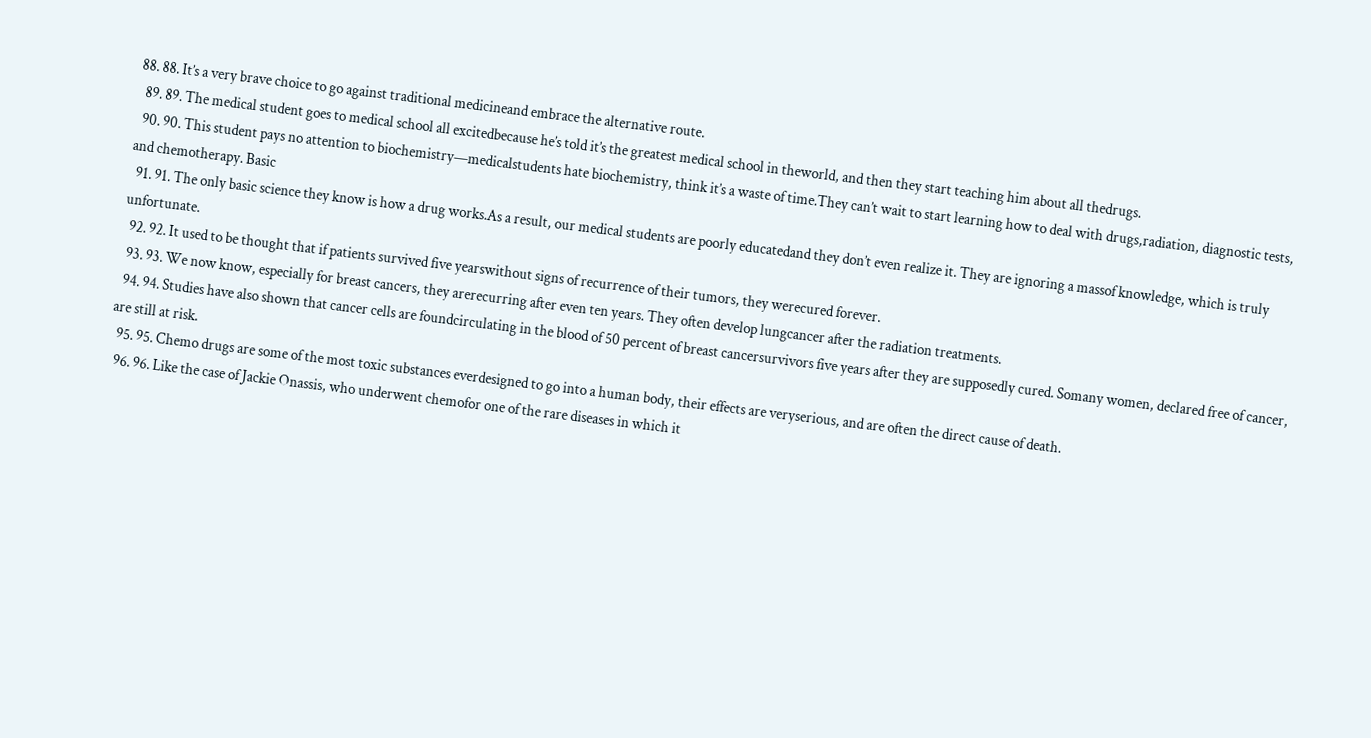88. 88. It’s a very brave choice to go against traditional medicineand embrace the alternative route.
  89. 89. The medical student goes to medical school all excitedbecause he’s told it’s the greatest medical school in theworld, and then they start teaching him about all thedrugs.
  90. 90. This student pays no attention to biochemistry—medicalstudents hate biochemistry, think it’s a waste of time.They can’t wait to start learning how to deal with drugs,radiation, diagnostic tests, and chemotherapy. Basic
  91. 91. The only basic science they know is how a drug works.As a result, our medical students are poorly educatedand they don’t even realize it. They are ignoring a massof knowledge, which is truly unfortunate.
  92. 92. It used to be thought that if patients survived five yearswithout signs of recurrence of their tumors, they werecured forever.
  93. 93. We now know, especially for breast cancers, they arerecurring after even ten years. They often develop lungcancer after the radiation treatments.
  94. 94. Studies have also shown that cancer cells are foundcirculating in the blood of 50 percent of breast cancersurvivors five years after they are supposedly cured. Somany women, declared free of cancer, are still at risk.
  95. 95. Chemo drugs are some of the most toxic substances everdesigned to go into a human body, their effects are veryserious, and are often the direct cause of death.
  96. 96. Like the case of Jackie Onassis, who underwent chemofor one of the rare diseases in which it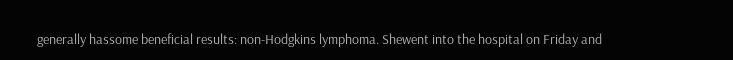generally hassome beneficial results: non-Hodgkins lymphoma. Shewent into the hospital on Friday and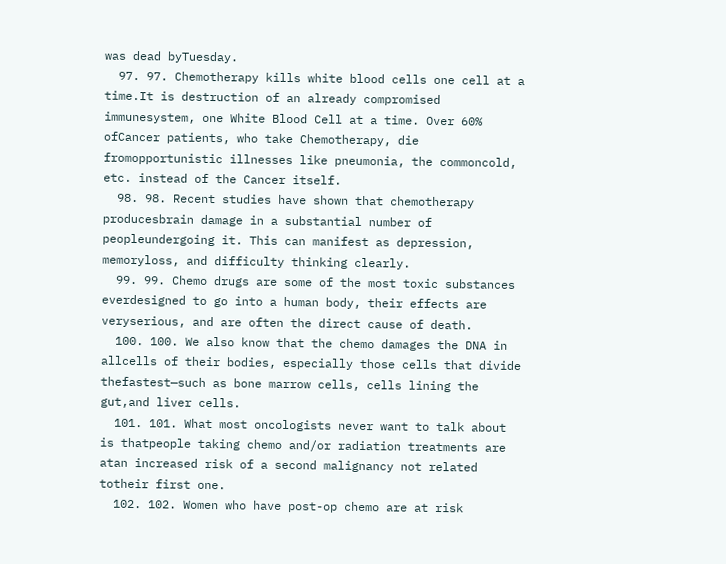was dead byTuesday.
  97. 97. Chemotherapy kills white blood cells one cell at a time.It is destruction of an already compromised immunesystem, one White Blood Cell at a time. Over 60% ofCancer patients, who take Chemotherapy, die fromopportunistic illnesses like pneumonia, the commoncold, etc. instead of the Cancer itself.
  98. 98. Recent studies have shown that chemotherapy producesbrain damage in a substantial number of peopleundergoing it. This can manifest as depression, memoryloss, and difficulty thinking clearly.
  99. 99. Chemo drugs are some of the most toxic substances everdesigned to go into a human body, their effects are veryserious, and are often the direct cause of death.
  100. 100. We also know that the chemo damages the DNA in allcells of their bodies, especially those cells that divide thefastest—such as bone marrow cells, cells lining the gut,and liver cells.
  101. 101. What most oncologists never want to talk about is thatpeople taking chemo and/or radiation treatments are atan increased risk of a second malignancy not related totheir first one.
  102. 102. Women who have post-op chemo are at risk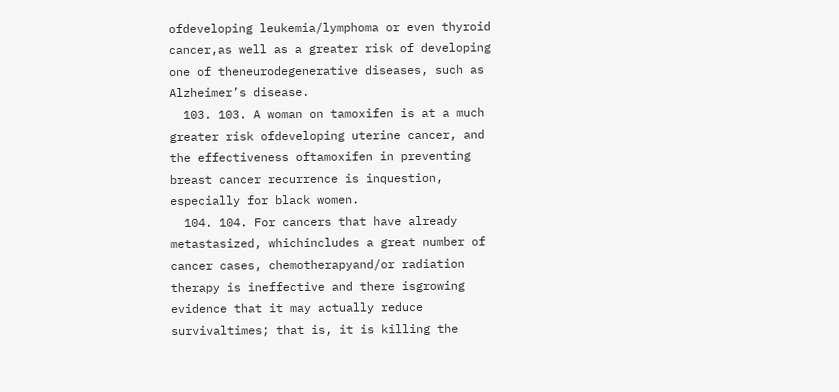ofdeveloping leukemia/lymphoma or even thyroid cancer,as well as a greater risk of developing one of theneurodegenerative diseases, such as Alzheimer’s disease.
  103. 103. A woman on tamoxifen is at a much greater risk ofdeveloping uterine cancer, and the effectiveness oftamoxifen in preventing breast cancer recurrence is inquestion, especially for black women.
  104. 104. For cancers that have already metastasized, whichincludes a great number of cancer cases, chemotherapyand/or radiation therapy is ineffective and there isgrowing evidence that it may actually reduce survivaltimes; that is, it is killing the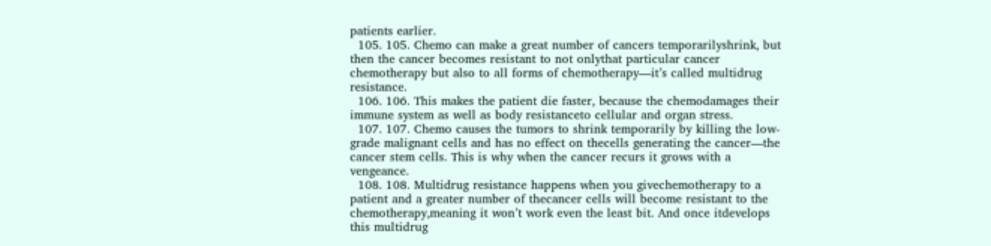patients earlier.
  105. 105. Chemo can make a great number of cancers temporarilyshrink, but then the cancer becomes resistant to not onlythat particular cancer chemotherapy but also to all forms of chemotherapy—it’s called multidrug resistance.
  106. 106. This makes the patient die faster, because the chemodamages their immune system as well as body resistanceto cellular and organ stress.
  107. 107. Chemo causes the tumors to shrink temporarily by killing the low-grade malignant cells and has no effect on thecells generating the cancer—the cancer stem cells. This is why when the cancer recurs it grows with a vengeance.
  108. 108. Multidrug resistance happens when you givechemotherapy to a patient and a greater number of thecancer cells will become resistant to the chemotherapy,meaning it won’t work even the least bit. And once itdevelops this multidrug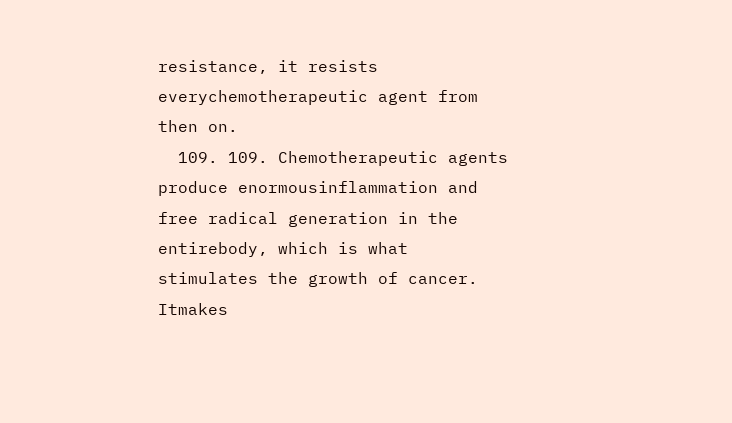resistance, it resists everychemotherapeutic agent from then on.
  109. 109. Chemotherapeutic agents produce enormousinflammation and free radical generation in the entirebody, which is what stimulates the growth of cancer. Itmakes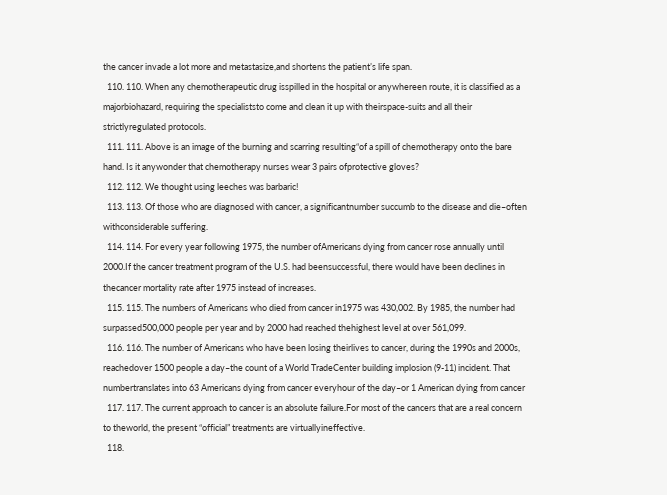the cancer invade a lot more and metastasize,and shortens the patient’s life span.
  110. 110. When any chemotherapeutic drug isspilled in the hospital or anywhereen route, it is classified as a majorbiohazard, requiring the specialiststo come and clean it up with theirspace-suits and all their strictlyregulated protocols.
  111. 111. Above is an image of the burning and scarring resulting“of a spill of chemotherapy onto the bare hand. Is it anywonder that chemotherapy nurses wear 3 pairs ofprotective gloves?
  112. 112. We thought using leeches was barbaric!
  113. 113. Of those who are diagnosed with cancer, a significantnumber succumb to the disease and die–often withconsiderable suffering.
  114. 114. For every year following 1975, the number ofAmericans dying from cancer rose annually until 2000.If the cancer treatment program of the U.S. had beensuccessful, there would have been declines in thecancer mortality rate after 1975 instead of increases.
  115. 115. The numbers of Americans who died from cancer in1975 was 430,002. By 1985, the number had surpassed500,000 people per year and by 2000 had reached thehighest level at over 561,099.
  116. 116. The number of Americans who have been losing theirlives to cancer, during the 1990s and 2000s, reachedover 1500 people a day–the count of a World TradeCenter building implosion (9-11) incident. That numbertranslates into 63 Americans dying from cancer everyhour of the day–or 1 American dying from cancer
  117. 117. The current approach to cancer is an absolute failure.For most of the cancers that are a real concern to theworld, the present “official” treatments are virtuallyineffective.
  118.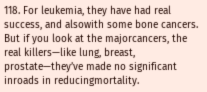118. For leukemia, they have had real success, and alsowith some bone cancers. But if you look at the majorcancers, the real killers—like lung, breast, prostate—they’ve made no significant inroads in reducingmortality.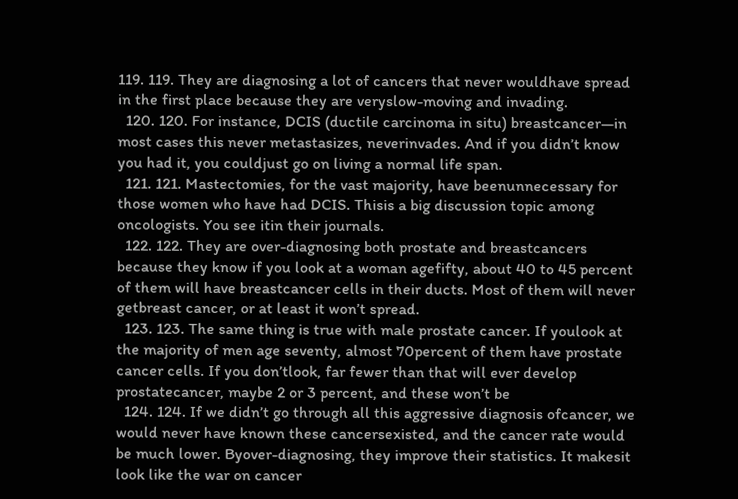119. 119. They are diagnosing a lot of cancers that never wouldhave spread in the first place because they are veryslow-moving and invading.
  120. 120. For instance, DCIS (ductile carcinoma in situ) breastcancer—in most cases this never metastasizes, neverinvades. And if you didn’t know you had it, you couldjust go on living a normal life span.
  121. 121. Mastectomies, for the vast majority, have beenunnecessary for those women who have had DCIS. Thisis a big discussion topic among oncologists. You see itin their journals.
  122. 122. They are over-diagnosing both prostate and breastcancers because they know if you look at a woman agefifty, about 40 to 45 percent of them will have breastcancer cells in their ducts. Most of them will never getbreast cancer, or at least it won’t spread.
  123. 123. The same thing is true with male prostate cancer. If youlook at the majority of men age seventy, almost 70percent of them have prostate cancer cells. If you don’tlook, far fewer than that will ever develop prostatecancer, maybe 2 or 3 percent, and these won’t be
  124. 124. If we didn’t go through all this aggressive diagnosis ofcancer, we would never have known these cancersexisted, and the cancer rate would be much lower. Byover-diagnosing, they improve their statistics. It makesit look like the war on cancer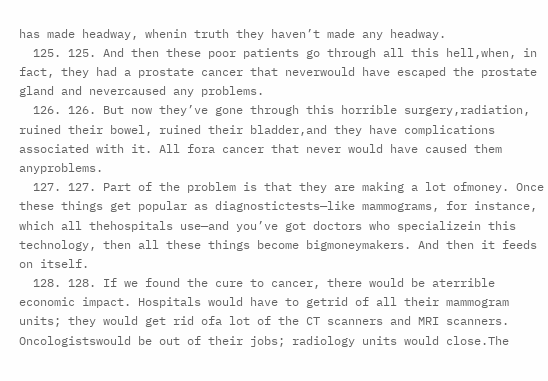has made headway, whenin truth they haven’t made any headway.
  125. 125. And then these poor patients go through all this hell,when, in fact, they had a prostate cancer that neverwould have escaped the prostate gland and nevercaused any problems.
  126. 126. But now they’ve gone through this horrible surgery,radiation, ruined their bowel, ruined their bladder,and they have complications associated with it. All fora cancer that never would have caused them anyproblems.
  127. 127. Part of the problem is that they are making a lot ofmoney. Once these things get popular as diagnostictests—like mammograms, for instance, which all thehospitals use—and you’ve got doctors who specializein this technology, then all these things become bigmoneymakers. And then it feeds on itself.
  128. 128. If we found the cure to cancer, there would be aterrible economic impact. Hospitals would have to getrid of all their mammogram units; they would get rid ofa lot of the CT scanners and MRI scanners. Oncologistswould be out of their jobs; radiology units would close.The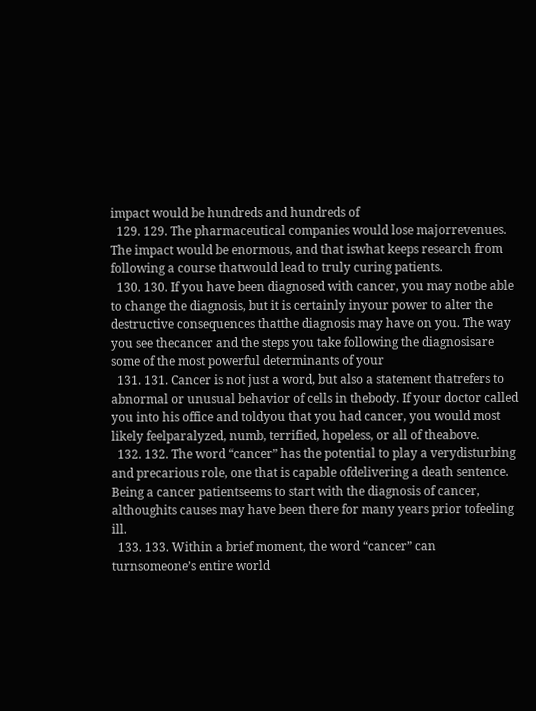impact would be hundreds and hundreds of
  129. 129. The pharmaceutical companies would lose majorrevenues. The impact would be enormous, and that iswhat keeps research from following a course thatwould lead to truly curing patients.
  130. 130. If you have been diagnosed with cancer, you may notbe able to change the diagnosis, but it is certainly inyour power to alter the destructive consequences thatthe diagnosis may have on you. The way you see thecancer and the steps you take following the diagnosisare some of the most powerful determinants of your
  131. 131. Cancer is not just a word, but also a statement thatrefers to abnormal or unusual behavior of cells in thebody. If your doctor called you into his office and toldyou that you had cancer, you would most likely feelparalyzed, numb, terrified, hopeless, or all of theabove.
  132. 132. The word “cancer” has the potential to play a verydisturbing and precarious role, one that is capable ofdelivering a death sentence. Being a cancer patientseems to start with the diagnosis of cancer, althoughits causes may have been there for many years prior tofeeling ill.
  133. 133. Within a brief moment, the word “cancer” can turnsomeone’s entire world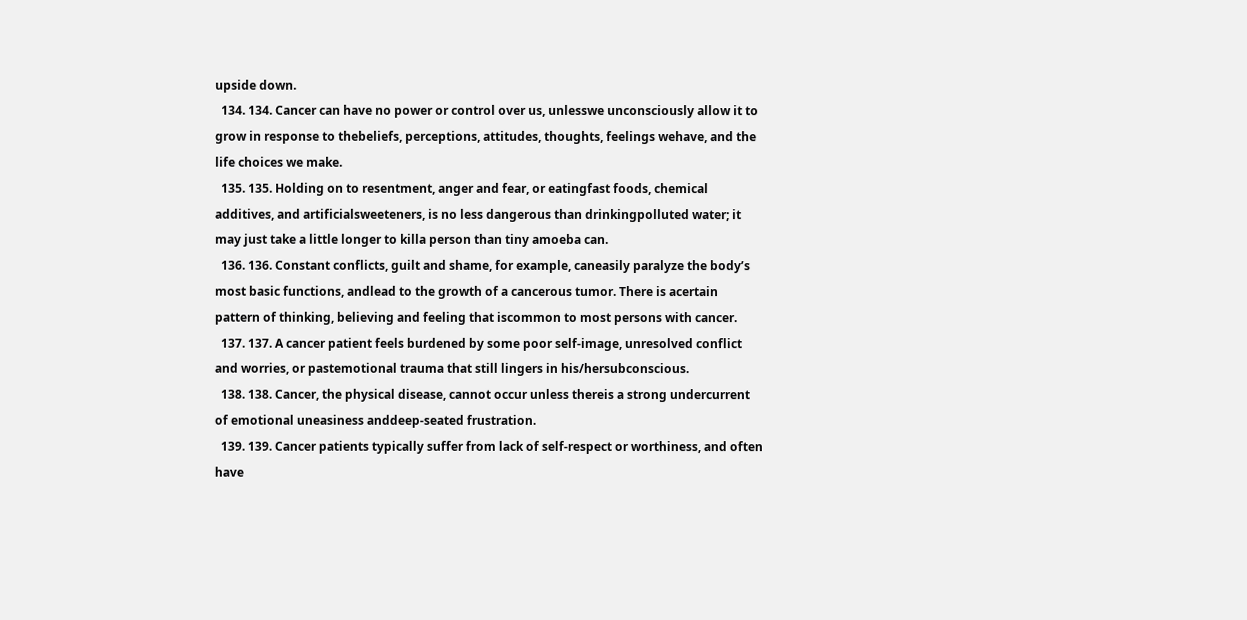upside down.
  134. 134. Cancer can have no power or control over us, unlesswe unconsciously allow it to grow in response to thebeliefs, perceptions, attitudes, thoughts, feelings wehave, and the life choices we make.
  135. 135. Holding on to resentment, anger and fear, or eatingfast foods, chemical additives, and artificialsweeteners, is no less dangerous than drinkingpolluted water; it may just take a little longer to killa person than tiny amoeba can.
  136. 136. Constant conflicts, guilt and shame, for example, caneasily paralyze the body’s most basic functions, andlead to the growth of a cancerous tumor. There is acertain pattern of thinking, believing and feeling that iscommon to most persons with cancer.
  137. 137. A cancer patient feels burdened by some poor self-image, unresolved conflict and worries, or pastemotional trauma that still lingers in his/hersubconscious.
  138. 138. Cancer, the physical disease, cannot occur unless thereis a strong undercurrent of emotional uneasiness anddeep-seated frustration.
  139. 139. Cancer patients typically suffer from lack of self-respect or worthiness, and often have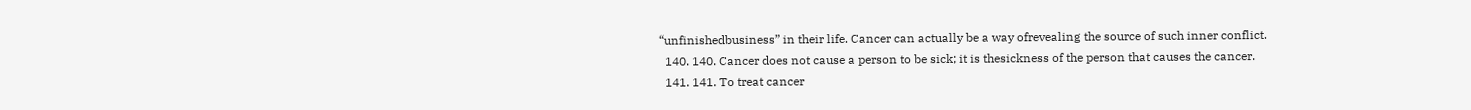“unfinishedbusiness” in their life. Cancer can actually be a way ofrevealing the source of such inner conflict.
  140. 140. Cancer does not cause a person to be sick; it is thesickness of the person that causes the cancer.
  141. 141. To treat cancer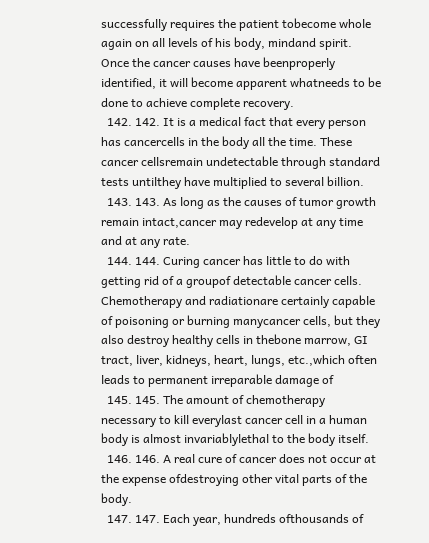successfully requires the patient tobecome whole again on all levels of his body, mindand spirit. Once the cancer causes have beenproperly identified, it will become apparent whatneeds to be done to achieve complete recovery.
  142. 142. It is a medical fact that every person has cancercells in the body all the time. These cancer cellsremain undetectable through standard tests untilthey have multiplied to several billion.
  143. 143. As long as the causes of tumor growth remain intact,cancer may redevelop at any time and at any rate.
  144. 144. Curing cancer has little to do with getting rid of a groupof detectable cancer cells. Chemotherapy and radiationare certainly capable of poisoning or burning manycancer cells, but they also destroy healthy cells in thebone marrow, GI tract, liver, kidneys, heart, lungs, etc.,which often leads to permanent irreparable damage of
  145. 145. The amount of chemotherapy necessary to kill everylast cancer cell in a human body is almost invariablylethal to the body itself.
  146. 146. A real cure of cancer does not occur at the expense ofdestroying other vital parts of the body.
  147. 147. Each year, hundreds ofthousands of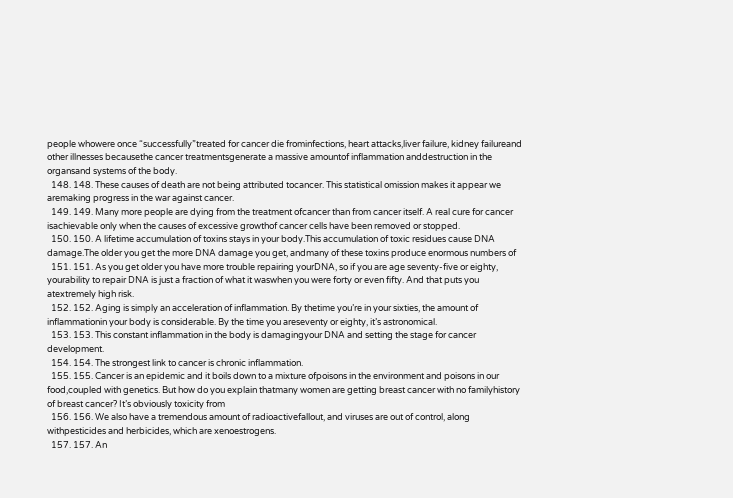people whowere once “successfully”treated for cancer die frominfections, heart attacks,liver failure, kidney failureand other illnesses becausethe cancer treatmentsgenerate a massive amountof inflammation anddestruction in the organsand systems of the body.
  148. 148. These causes of death are not being attributed tocancer. This statistical omission makes it appear we aremaking progress in the war against cancer.
  149. 149. Many more people are dying from the treatment ofcancer than from cancer itself. A real cure for cancer isachievable only when the causes of excessive growthof cancer cells have been removed or stopped.
  150. 150. A lifetime accumulation of toxins stays in your body.This accumulation of toxic residues cause DNA damage.The older you get the more DNA damage you get, andmany of these toxins produce enormous numbers of
  151. 151. As you get older you have more trouble repairing yourDNA, so if you are age seventy-five or eighty, yourability to repair DNA is just a fraction of what it waswhen you were forty or even fifty. And that puts you atextremely high risk.
  152. 152. Aging is simply an acceleration of inflammation. By thetime you’re in your sixties, the amount of inflammationin your body is considerable. By the time you areseventy or eighty, it’s astronomical.
  153. 153. This constant inflammation in the body is damagingyour DNA and setting the stage for cancer development.
  154. 154. The strongest link to cancer is chronic inflammation.
  155. 155. Cancer is an epidemic and it boils down to a mixture ofpoisons in the environment and poisons in our food,coupled with genetics. But how do you explain thatmany women are getting breast cancer with no familyhistory of breast cancer? It’s obviously toxicity from
  156. 156. We also have a tremendous amount of radioactivefallout, and viruses are out of control, along withpesticides and herbicides, which are xenoestrogens.
  157. 157. An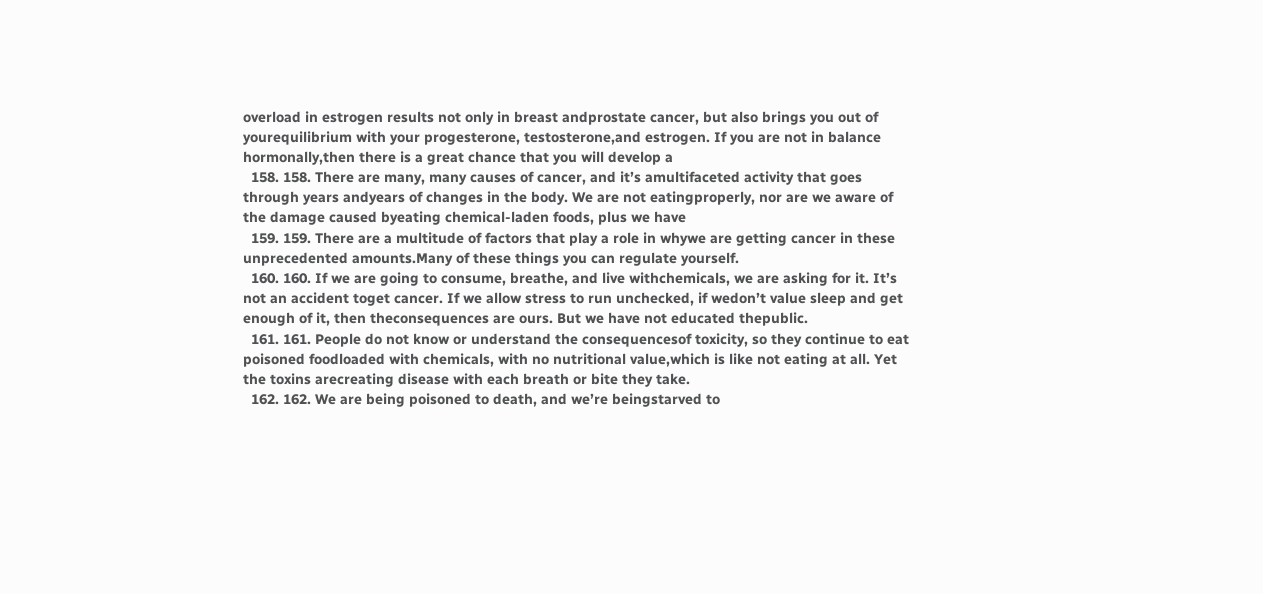overload in estrogen results not only in breast andprostate cancer, but also brings you out of yourequilibrium with your progesterone, testosterone,and estrogen. If you are not in balance hormonally,then there is a great chance that you will develop a
  158. 158. There are many, many causes of cancer, and it’s amultifaceted activity that goes through years andyears of changes in the body. We are not eatingproperly, nor are we aware of the damage caused byeating chemical-laden foods, plus we have
  159. 159. There are a multitude of factors that play a role in whywe are getting cancer in these unprecedented amounts.Many of these things you can regulate yourself.
  160. 160. If we are going to consume, breathe, and live withchemicals, we are asking for it. It’s not an accident toget cancer. If we allow stress to run unchecked, if wedon’t value sleep and get enough of it, then theconsequences are ours. But we have not educated thepublic.
  161. 161. People do not know or understand the consequencesof toxicity, so they continue to eat poisoned foodloaded with chemicals, with no nutritional value,which is like not eating at all. Yet the toxins arecreating disease with each breath or bite they take.
  162. 162. We are being poisoned to death, and we’re beingstarved to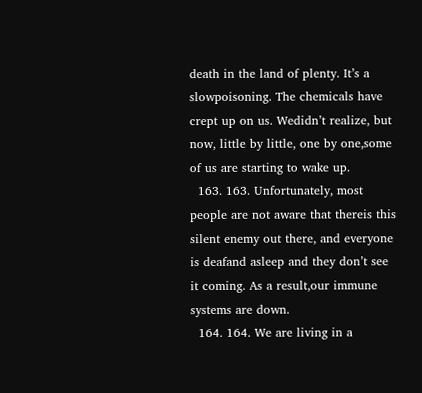death in the land of plenty. It’s a slowpoisoning. The chemicals have crept up on us. Wedidn’t realize, but now, little by little, one by one,some of us are starting to wake up.
  163. 163. Unfortunately, most people are not aware that thereis this silent enemy out there, and everyone is deafand asleep and they don’t see it coming. As a result,our immune systems are down.
  164. 164. We are living in a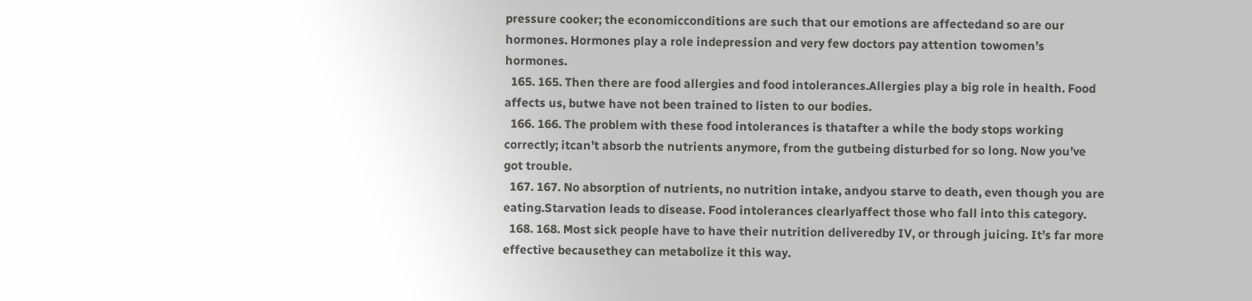pressure cooker; the economicconditions are such that our emotions are affectedand so are our hormones. Hormones play a role indepression and very few doctors pay attention towomen’s hormones.
  165. 165. Then there are food allergies and food intolerances.Allergies play a big role in health. Food affects us, butwe have not been trained to listen to our bodies.
  166. 166. The problem with these food intolerances is thatafter a while the body stops working correctly; itcan’t absorb the nutrients anymore, from the gutbeing disturbed for so long. Now you’ve got trouble.
  167. 167. No absorption of nutrients, no nutrition intake, andyou starve to death, even though you are eating.Starvation leads to disease. Food intolerances clearlyaffect those who fall into this category.
  168. 168. Most sick people have to have their nutrition deliveredby IV, or through juicing. It’s far more effective becausethey can metabolize it this way.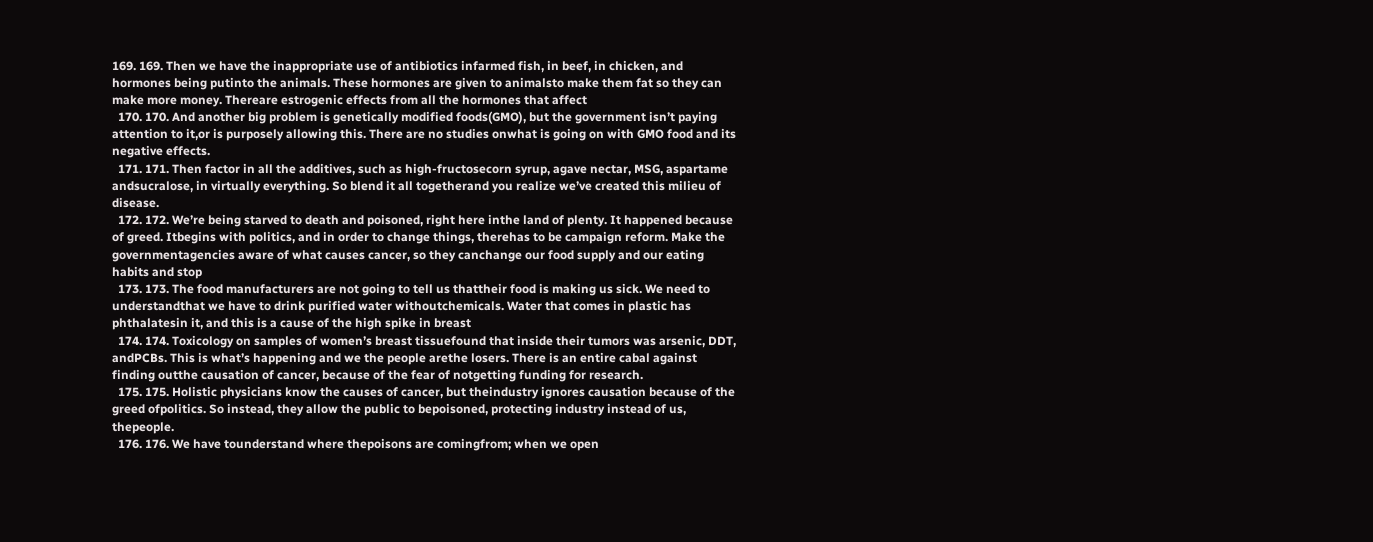169. 169. Then we have the inappropriate use of antibiotics infarmed fish, in beef, in chicken, and hormones being putinto the animals. These hormones are given to animalsto make them fat so they can make more money. Thereare estrogenic effects from all the hormones that affect
  170. 170. And another big problem is genetically modified foods(GMO), but the government isn’t paying attention to it,or is purposely allowing this. There are no studies onwhat is going on with GMO food and its negative effects.
  171. 171. Then factor in all the additives, such as high-fructosecorn syrup, agave nectar, MSG, aspartame andsucralose, in virtually everything. So blend it all togetherand you realize we’ve created this milieu of disease.
  172. 172. We’re being starved to death and poisoned, right here inthe land of plenty. It happened because of greed. Itbegins with politics, and in order to change things, therehas to be campaign reform. Make the governmentagencies aware of what causes cancer, so they canchange our food supply and our eating habits and stop
  173. 173. The food manufacturers are not going to tell us thattheir food is making us sick. We need to understandthat we have to drink purified water withoutchemicals. Water that comes in plastic has phthalatesin it, and this is a cause of the high spike in breast
  174. 174. Toxicology on samples of women’s breast tissuefound that inside their tumors was arsenic, DDT, andPCBs. This is what’s happening and we the people arethe losers. There is an entire cabal against finding outthe causation of cancer, because of the fear of notgetting funding for research.
  175. 175. Holistic physicians know the causes of cancer, but theindustry ignores causation because of the greed ofpolitics. So instead, they allow the public to bepoisoned, protecting industry instead of us, thepeople.
  176. 176. We have tounderstand where thepoisons are comingfrom; when we open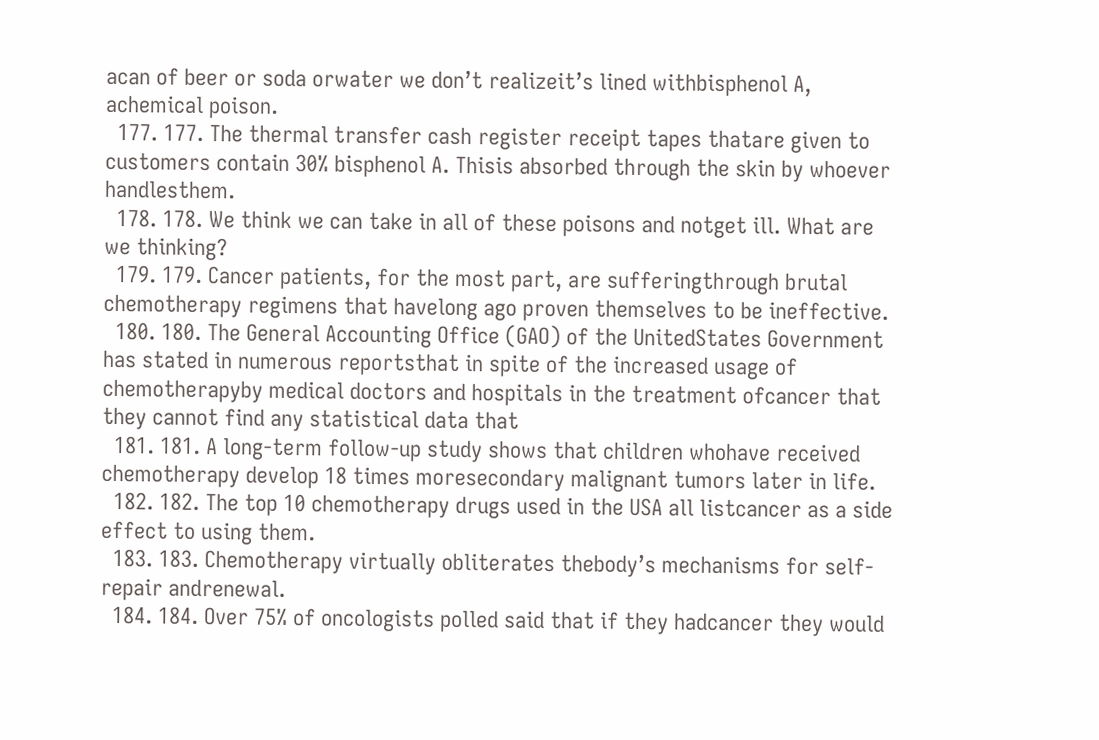acan of beer or soda orwater we don’t realizeit’s lined withbisphenol A, achemical poison.
  177. 177. The thermal transfer cash register receipt tapes thatare given to customers contain 30% bisphenol A. Thisis absorbed through the skin by whoever handlesthem.
  178. 178. We think we can take in all of these poisons and notget ill. What are we thinking?
  179. 179. Cancer patients, for the most part, are sufferingthrough brutal chemotherapy regimens that havelong ago proven themselves to be ineffective.
  180. 180. The General Accounting Office (GAO) of the UnitedStates Government has stated in numerous reportsthat in spite of the increased usage of chemotherapyby medical doctors and hospitals in the treatment ofcancer that they cannot find any statistical data that
  181. 181. A long-term follow-up study shows that children whohave received chemotherapy develop 18 times moresecondary malignant tumors later in life.
  182. 182. The top 10 chemotherapy drugs used in the USA all listcancer as a side effect to using them.
  183. 183. Chemotherapy virtually obliterates thebody’s mechanisms for self-repair andrenewal.
  184. 184. Over 75% of oncologists polled said that if they hadcancer they would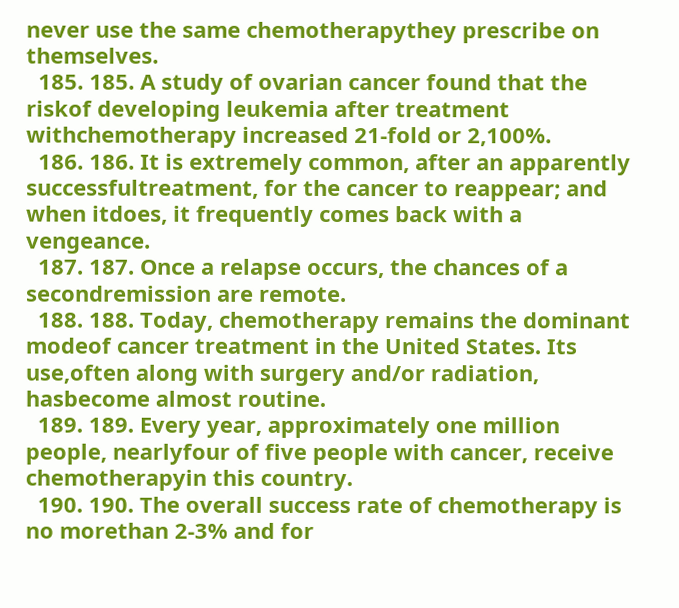never use the same chemotherapythey prescribe on themselves.
  185. 185. A study of ovarian cancer found that the riskof developing leukemia after treatment withchemotherapy increased 21-fold or 2,100%.
  186. 186. It is extremely common, after an apparently successfultreatment, for the cancer to reappear; and when itdoes, it frequently comes back with a vengeance.
  187. 187. Once a relapse occurs, the chances of a secondremission are remote.
  188. 188. Today, chemotherapy remains the dominant modeof cancer treatment in the United States. Its use,often along with surgery and/or radiation, hasbecome almost routine.
  189. 189. Every year, approximately one million people, nearlyfour of five people with cancer, receive chemotherapyin this country.
  190. 190. The overall success rate of chemotherapy is no morethan 2-3% and for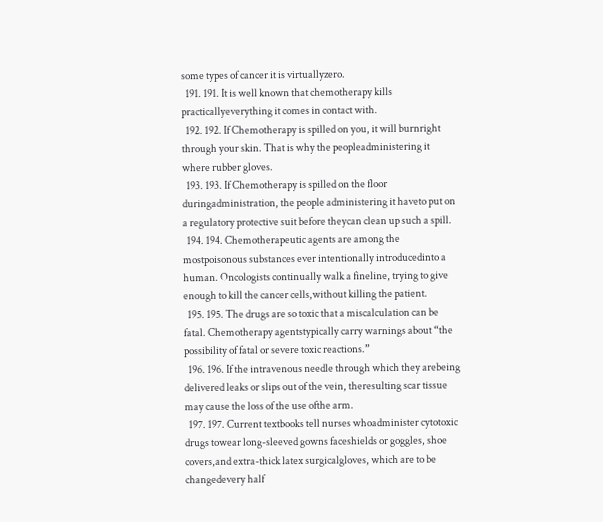some types of cancer it is virtuallyzero.
  191. 191. It is well known that chemotherapy kills practicallyeverything it comes in contact with.
  192. 192. If Chemotherapy is spilled on you, it will burnright through your skin. That is why the peopleadministering it where rubber gloves.
  193. 193. If Chemotherapy is spilled on the floor duringadministration, the people administering it haveto put on a regulatory protective suit before theycan clean up such a spill.
  194. 194. Chemotherapeutic agents are among the mostpoisonous substances ever intentionally introducedinto a human. Oncologists continually walk a fineline, trying to give enough to kill the cancer cells,without killing the patient.
  195. 195. The drugs are so toxic that a miscalculation can be fatal. Chemotherapy agentstypically carry warnings about “the possibility of fatal or severe toxic reactions.”
  196. 196. If the intravenous needle through which they arebeing delivered leaks or slips out of the vein, theresulting scar tissue may cause the loss of the use ofthe arm.
  197. 197. Current textbooks tell nurses whoadminister cytotoxic drugs towear long-sleeved gowns faceshields or goggles, shoe covers,and extra-thick latex surgicalgloves, which are to be changedevery half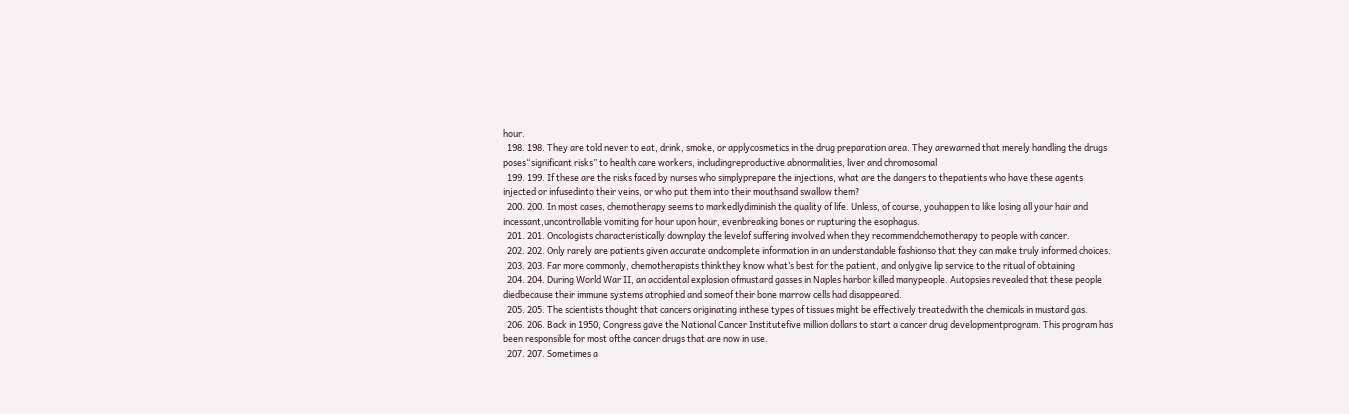hour.
  198. 198. They are told never to eat, drink, smoke, or applycosmetics in the drug preparation area. They arewarned that merely handling the drugs poses“significant risks” to health care workers, includingreproductive abnormalities, liver and chromosomal
  199. 199. If these are the risks faced by nurses who simplyprepare the injections, what are the dangers to thepatients who have these agents injected or infusedinto their veins, or who put them into their mouthsand swallow them?
  200. 200. In most cases, chemotherapy seems to markedlydiminish the quality of life. Unless, of course, youhappen to like losing all your hair and incessant,uncontrollable vomiting for hour upon hour, evenbreaking bones or rupturing the esophagus.
  201. 201. Oncologists characteristically downplay the levelof suffering involved when they recommendchemotherapy to people with cancer.
  202. 202. Only rarely are patients given accurate andcomplete information in an understandable fashionso that they can make truly informed choices.
  203. 203. Far more commonly, chemotherapists thinkthey know what’s best for the patient, and onlygive lip service to the ritual of obtaining
  204. 204. During World War II, an accidental explosion ofmustard gasses in Naples harbor killed manypeople. Autopsies revealed that these people diedbecause their immune systems atrophied and someof their bone marrow cells had disappeared.
  205. 205. The scientists thought that cancers originating inthese types of tissues might be effectively treatedwith the chemicals in mustard gas.
  206. 206. Back in 1950, Congress gave the National Cancer Institutefive million dollars to start a cancer drug developmentprogram. This program has been responsible for most ofthe cancer drugs that are now in use.
  207. 207. Sometimes a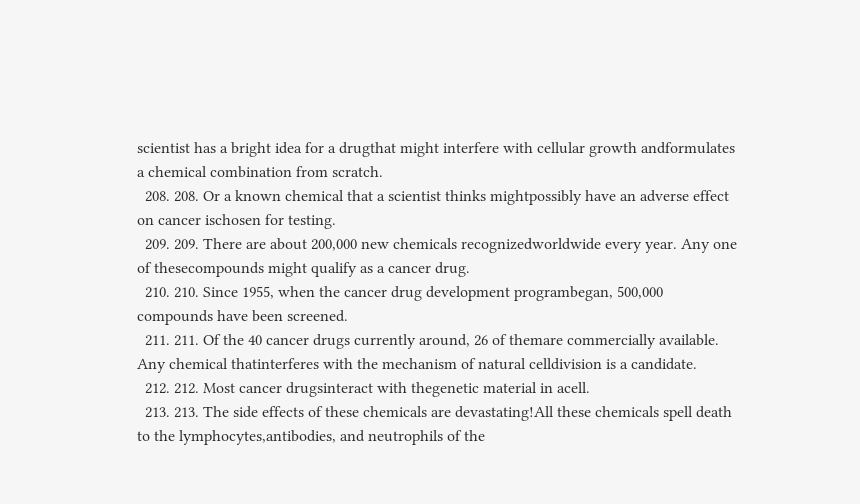scientist has a bright idea for a drugthat might interfere with cellular growth andformulates a chemical combination from scratch.
  208. 208. Or a known chemical that a scientist thinks mightpossibly have an adverse effect on cancer ischosen for testing.
  209. 209. There are about 200,000 new chemicals recognizedworldwide every year. Any one of thesecompounds might qualify as a cancer drug.
  210. 210. Since 1955, when the cancer drug development programbegan, 500,000 compounds have been screened.
  211. 211. Of the 40 cancer drugs currently around, 26 of themare commercially available. Any chemical thatinterferes with the mechanism of natural celldivision is a candidate.
  212. 212. Most cancer drugsinteract with thegenetic material in acell.
  213. 213. The side effects of these chemicals are devastating!All these chemicals spell death to the lymphocytes,antibodies, and neutrophils of the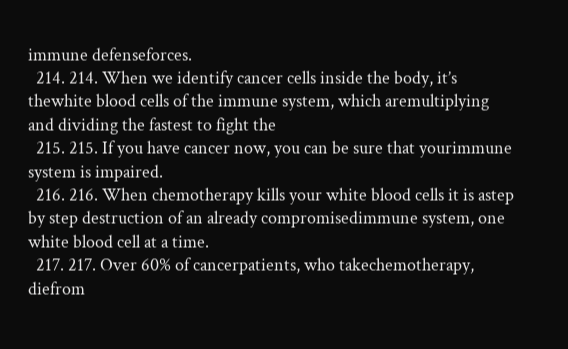immune defenseforces.
  214. 214. When we identify cancer cells inside the body, it’s thewhite blood cells of the immune system, which aremultiplying and dividing the fastest to fight the
  215. 215. If you have cancer now, you can be sure that yourimmune system is impaired.
  216. 216. When chemotherapy kills your white blood cells it is astep by step destruction of an already compromisedimmune system, one white blood cell at a time.
  217. 217. Over 60% of cancerpatients, who takechemotherapy, diefrom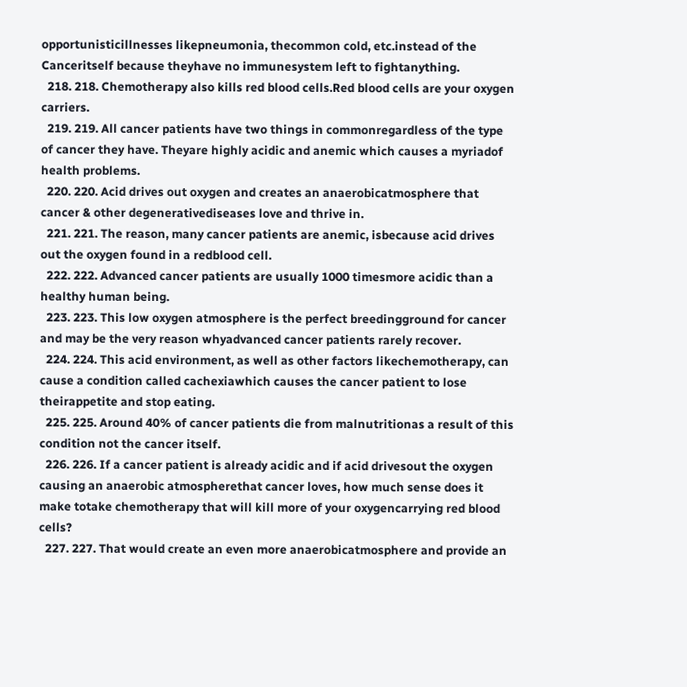opportunisticillnesses likepneumonia, thecommon cold, etc.instead of the Canceritself because theyhave no immunesystem left to fightanything.
  218. 218. Chemotherapy also kills red blood cells.Red blood cells are your oxygen carriers.
  219. 219. All cancer patients have two things in commonregardless of the type of cancer they have. Theyare highly acidic and anemic which causes a myriadof health problems.
  220. 220. Acid drives out oxygen and creates an anaerobicatmosphere that cancer & other degenerativediseases love and thrive in.
  221. 221. The reason, many cancer patients are anemic, isbecause acid drives out the oxygen found in a redblood cell.
  222. 222. Advanced cancer patients are usually 1000 timesmore acidic than a healthy human being.
  223. 223. This low oxygen atmosphere is the perfect breedingground for cancer and may be the very reason whyadvanced cancer patients rarely recover.
  224. 224. This acid environment, as well as other factors likechemotherapy, can cause a condition called cachexiawhich causes the cancer patient to lose theirappetite and stop eating.
  225. 225. Around 40% of cancer patients die from malnutritionas a result of this condition not the cancer itself.
  226. 226. If a cancer patient is already acidic and if acid drivesout the oxygen causing an anaerobic atmospherethat cancer loves, how much sense does it make totake chemotherapy that will kill more of your oxygencarrying red blood cells?
  227. 227. That would create an even more anaerobicatmosphere and provide an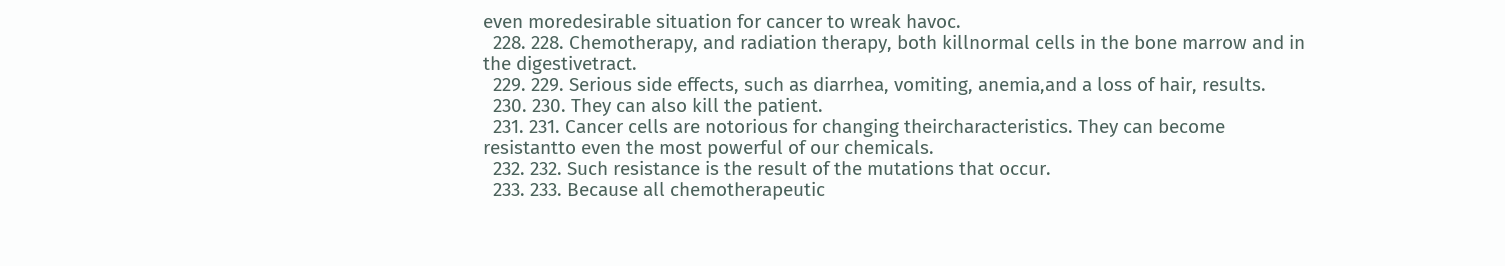even moredesirable situation for cancer to wreak havoc.
  228. 228. Chemotherapy, and radiation therapy, both killnormal cells in the bone marrow and in the digestivetract.
  229. 229. Serious side effects, such as diarrhea, vomiting, anemia,and a loss of hair, results.
  230. 230. They can also kill the patient.
  231. 231. Cancer cells are notorious for changing theircharacteristics. They can become resistantto even the most powerful of our chemicals.
  232. 232. Such resistance is the result of the mutations that occur.
  233. 233. Because all chemotherapeutic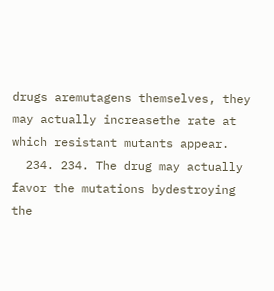drugs aremutagens themselves, they may actually increasethe rate at which resistant mutants appear.
  234. 234. The drug may actually favor the mutations bydestroying the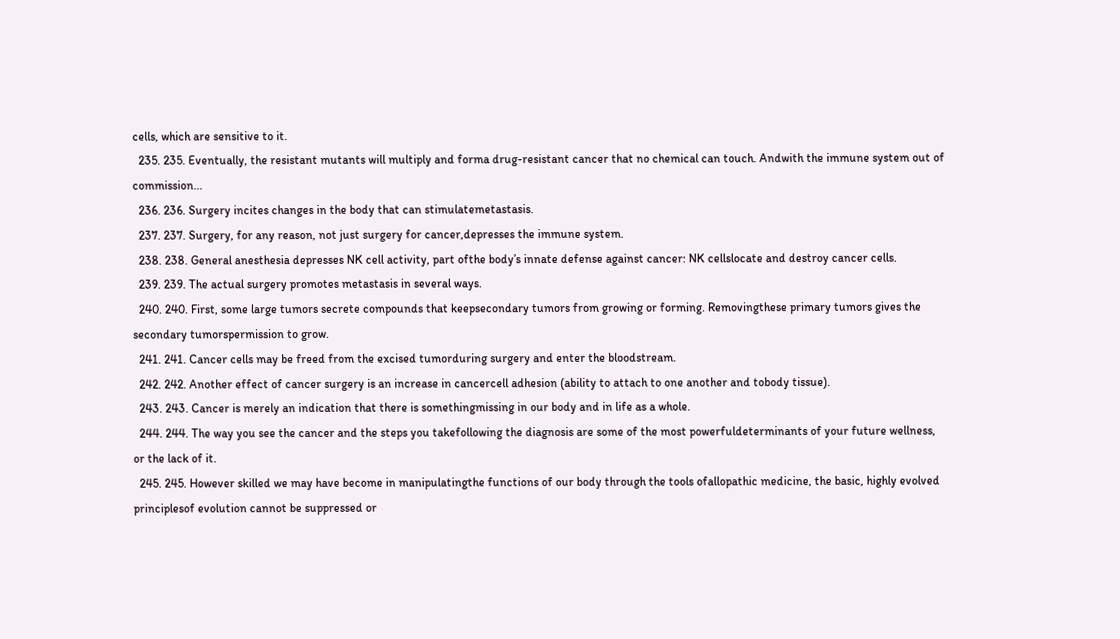cells, which are sensitive to it.
  235. 235. Eventually, the resistant mutants will multiply and forma drug-resistant cancer that no chemical can touch. Andwith the immune system out of commission...
  236. 236. Surgery incites changes in the body that can stimulatemetastasis.
  237. 237. Surgery, for any reason, not just surgery for cancer,depresses the immune system.
  238. 238. General anesthesia depresses NK cell activity, part ofthe body’s innate defense against cancer: NK cellslocate and destroy cancer cells.
  239. 239. The actual surgery promotes metastasis in several ways.
  240. 240. First, some large tumors secrete compounds that keepsecondary tumors from growing or forming. Removingthese primary tumors gives the secondary tumorspermission to grow.
  241. 241. Cancer cells may be freed from the excised tumorduring surgery and enter the bloodstream.
  242. 242. Another effect of cancer surgery is an increase in cancercell adhesion (ability to attach to one another and tobody tissue).
  243. 243. Cancer is merely an indication that there is somethingmissing in our body and in life as a whole.
  244. 244. The way you see the cancer and the steps you takefollowing the diagnosis are some of the most powerfuldeterminants of your future wellness, or the lack of it.
  245. 245. However skilled we may have become in manipulatingthe functions of our body through the tools ofallopathic medicine, the basic, highly evolved principlesof evolution cannot be suppressed or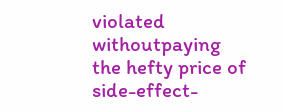violated withoutpaying the hefty price of side-effect-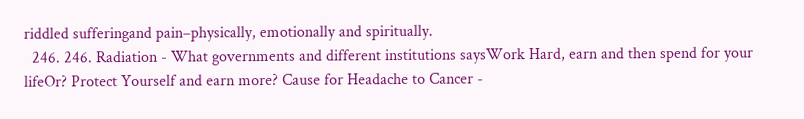riddled sufferingand pain–physically, emotionally and spiritually.
  246. 246. Radiation - What governments and different institutions saysWork Hard, earn and then spend for your lifeOr? Protect Yourself and earn more? Cause for Headache to Cancer -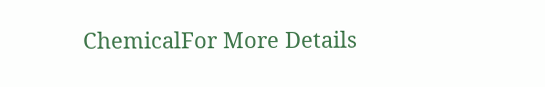ChemicalFor More Details